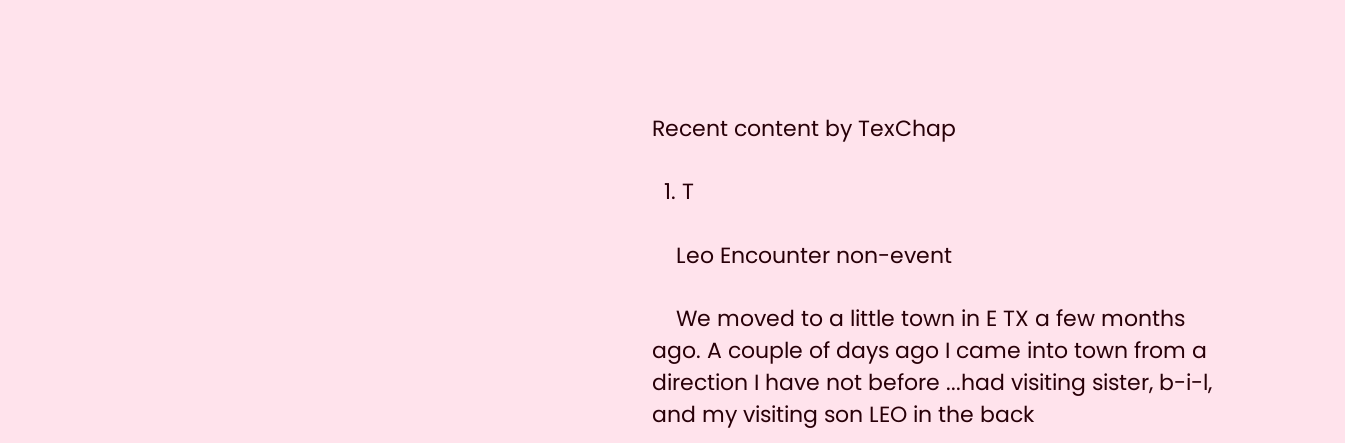Recent content by TexChap

  1. T

    Leo Encounter non-event

    We moved to a little town in E TX a few months ago. A couple of days ago I came into town from a direction I have not before ...had visiting sister, b-i-l, and my visiting son LEO in the back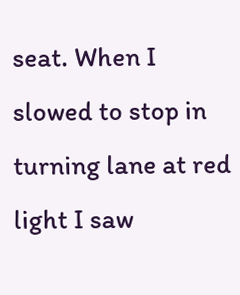seat. When I slowed to stop in turning lane at red light I saw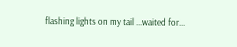flashing lights on my tail ...waited for...